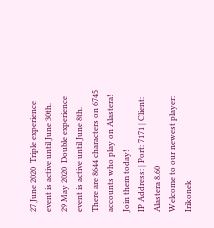27 June 2020  Triple experience event is active until June 30th.
29 May 2020  Double experience event is active until June 8th.
There are 8644 characters on 6745 accounts who play on Alastera! Join them today!
IP Address: | Port: 7171 | Client: Alastera 8.60
Welcome to our newest player: Irikonek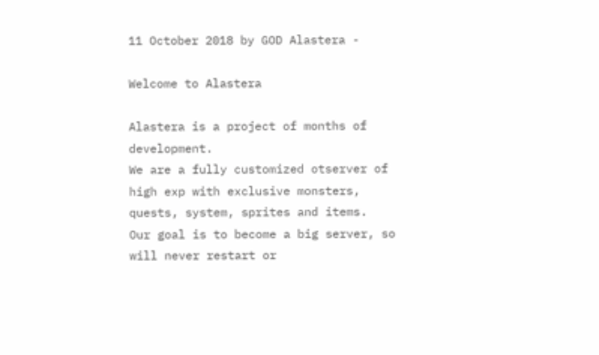11 October 2018 by GOD Alastera -

Welcome to Alastera

Alastera is a project of months of development.
We are a fully customized otserver of high exp with exclusive monsters, quests, system, sprites and items.
Our goal is to become a big server, so will never restart or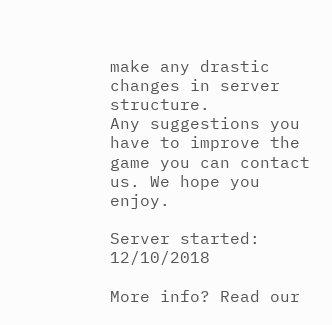make any drastic changes in server structure.
Any suggestions you have to improve the game you can contact us. We hope you enjoy.

Server started: 12/10/2018

More info? Read our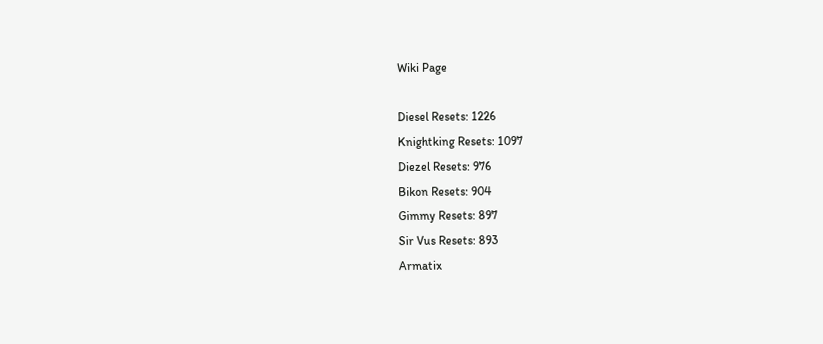Wiki Page

Diesel Resets: 1226
Knightking Resets: 1097
Diezel Resets: 976
Bikon Resets: 904
Gimmy Resets: 897
Sir Vus Resets: 893
Armatix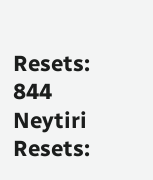Resets: 844
Neytiri Resets: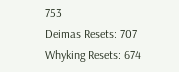753
Deimas Resets: 707
Whyking Resets: 674